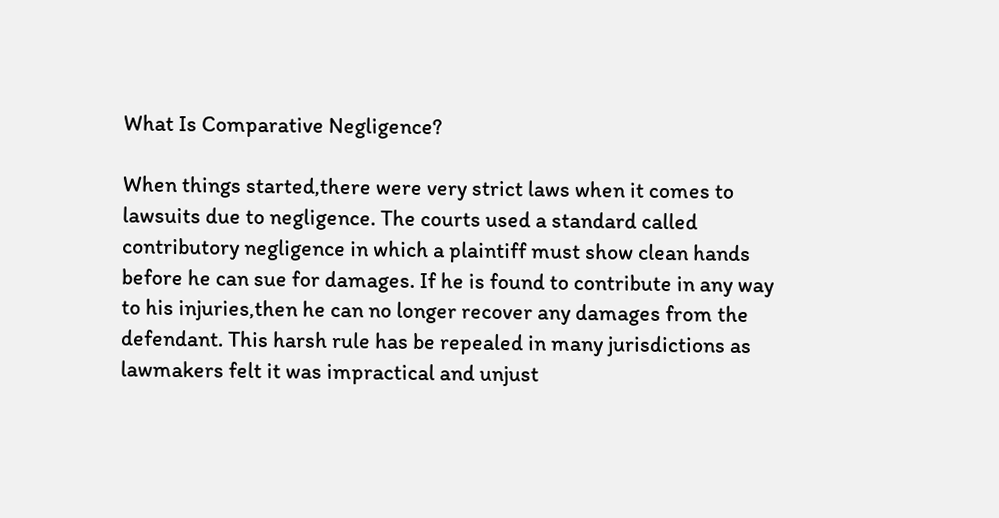What Is Comparative Negligence?

When things started,there were very strict laws when it comes to lawsuits due to negligence. The courts used a standard called contributory negligence in which a plaintiff must show clean hands before he can sue for damages. If he is found to contribute in any way to his injuries,then he can no longer recover any damages from the defendant. This harsh rule has be repealed in many jurisdictions as lawmakers felt it was impractical and unjust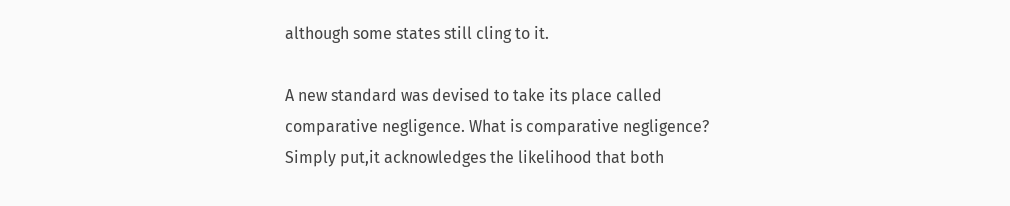although some states still cling to it.

A new standard was devised to take its place called comparative negligence. What is comparative negligence? Simply put,it acknowledges the likelihood that both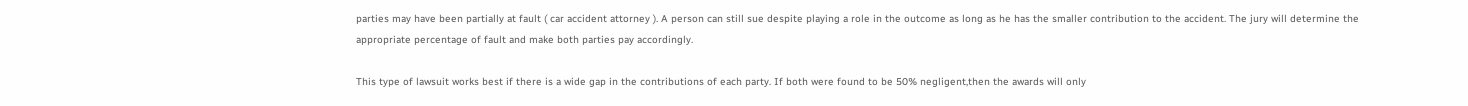parties may have been partially at fault ( car accident attorney ). A person can still sue despite playing a role in the outcome as long as he has the smaller contribution to the accident. The jury will determine the appropriate percentage of fault and make both parties pay accordingly.

This type of lawsuit works best if there is a wide gap in the contributions of each party. If both were found to be 50% negligent,then the awards will only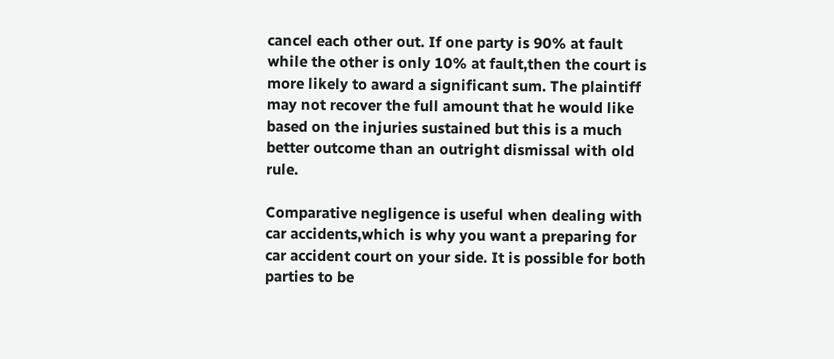cancel each other out. If one party is 90% at fault while the other is only 10% at fault,then the court is more likely to award a significant sum. The plaintiff may not recover the full amount that he would like based on the injuries sustained but this is a much better outcome than an outright dismissal with old rule.

Comparative negligence is useful when dealing with car accidents,which is why you want a preparing for car accident court on your side. It is possible for both parties to be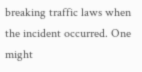breaking traffic laws when the incident occurred. One might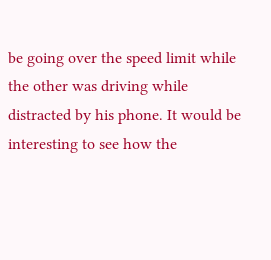be going over the speed limit while the other was driving while distracted by his phone. It would be interesting to see how the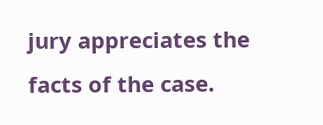jury appreciates the facts of the case.